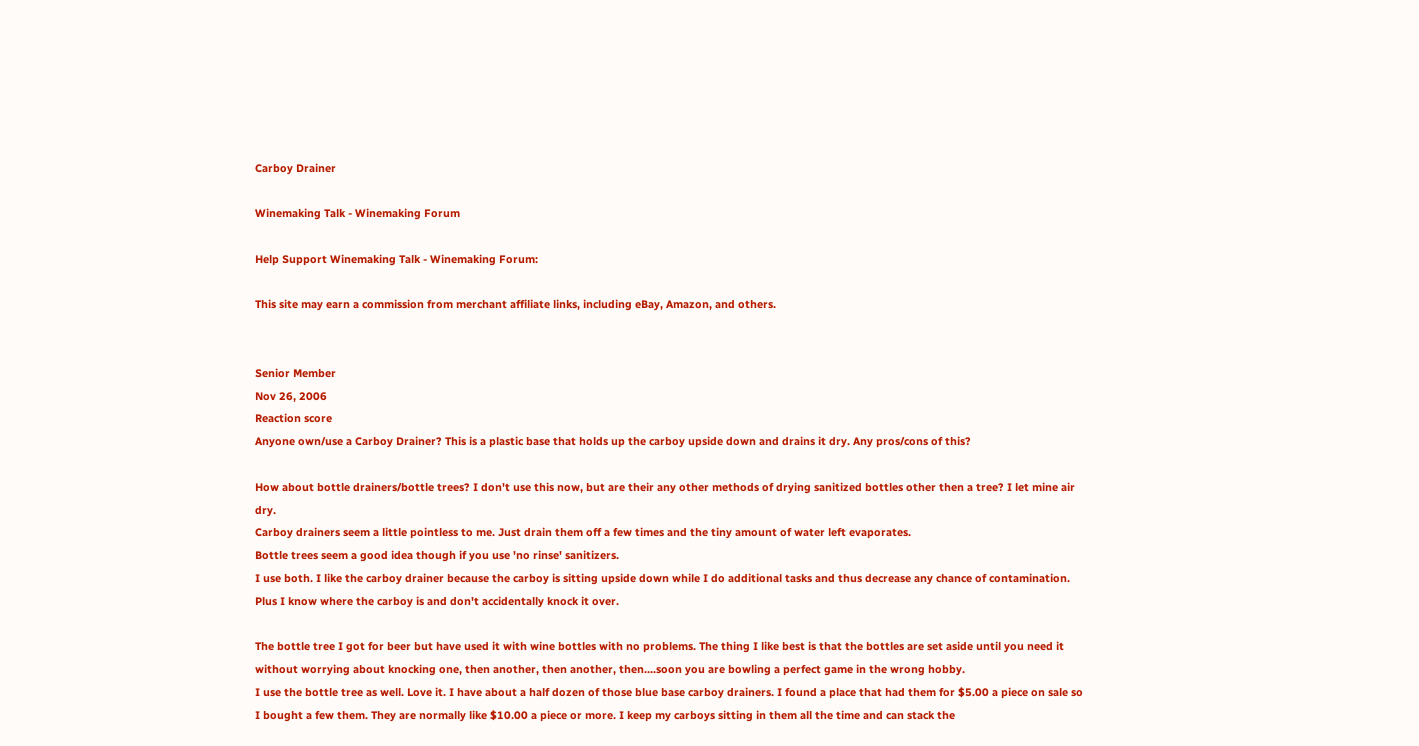Carboy Drainer

Winemaking Talk - Winemaking Forum

Help Support Winemaking Talk - Winemaking Forum:

This site may earn a commission from merchant affiliate links, including eBay, Amazon, and others.


Senior Member
Nov 26, 2006
Reaction score
Anyone own/use a Carboy Drainer? This is a plastic base that holds up the carboy upside down and drains it dry. Any pros/cons of this?

How about bottle drainers/bottle trees? I don't use this now, but are their any other methods of drying sanitized bottles other then a tree? I let mine air dry.
Carboy drainers seem a little pointless to me. Just drain them off a few times and the tiny amount of water left evaporates.
Bottle trees seem a good idea though if you use 'no rinse' sanitizers.
I use both. I like the carboy drainer because the carboy is sitting upside down while I do additional tasks and thus decrease any chance of contamination. Plus I know where the carboy is and don't accidentally knock it over.

The bottle tree I got for beer but have used it with wine bottles with no problems. The thing I like best is that the bottles are set aside until you need it without worrying about knocking one, then another, then another, then....soon you are bowling a perfect game in the wrong hobby.
I use the bottle tree as well. Love it. I have about a half dozen of those blue base carboy drainers. I found a place that had them for $5.00 a piece on sale so I bought a few them. They are normally like $10.00 a piece or more. I keep my carboys sitting in them all the time and can stack the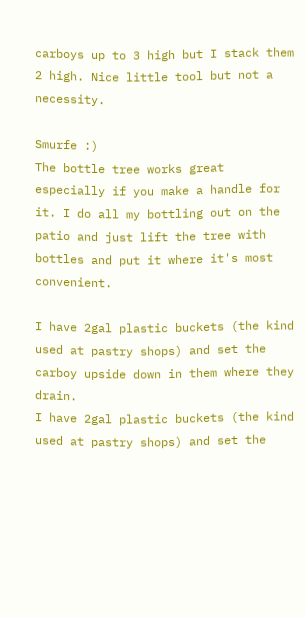carboys up to 3 high but I stack them 2 high. Nice little tool but not a necessity.

Smurfe :)
The bottle tree works great especially if you make a handle for it. I do all my bottling out on the patio and just lift the tree with bottles and put it where it's most convenient.

I have 2gal plastic buckets (the kind used at pastry shops) and set the carboy upside down in them where they drain.
I have 2gal plastic buckets (the kind used at pastry shops) and set the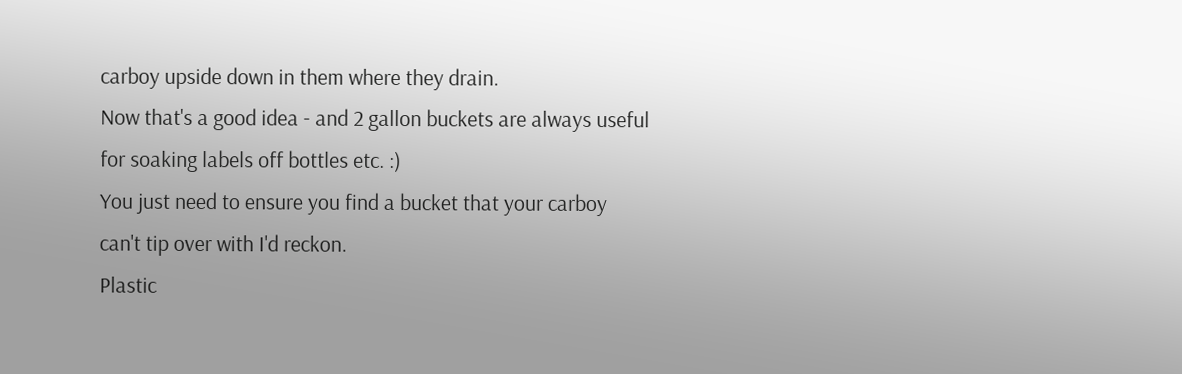carboy upside down in them where they drain.
Now that's a good idea - and 2 gallon buckets are always useful for soaking labels off bottles etc. :)
You just need to ensure you find a bucket that your carboy can't tip over with I'd reckon.
Plastic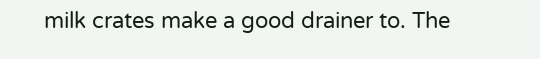milk crates make a good drainer to. The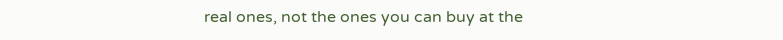real ones, not the ones you can buy at the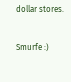dollar stores.

Smurfe :)